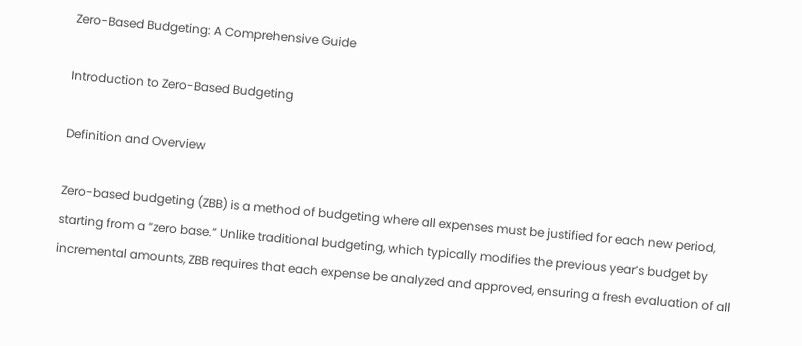Zero-Based Budgeting: A Comprehensive Guide

Introduction to Zero-Based Budgeting

Definition and Overview

Zero-based budgeting (ZBB) is a method of budgeting where all expenses must be justified for each new period, starting from a “zero base.” Unlike traditional budgeting, which typically modifies the previous year’s budget by incremental amounts, ZBB requires that each expense be analyzed and approved, ensuring a fresh evaluation of all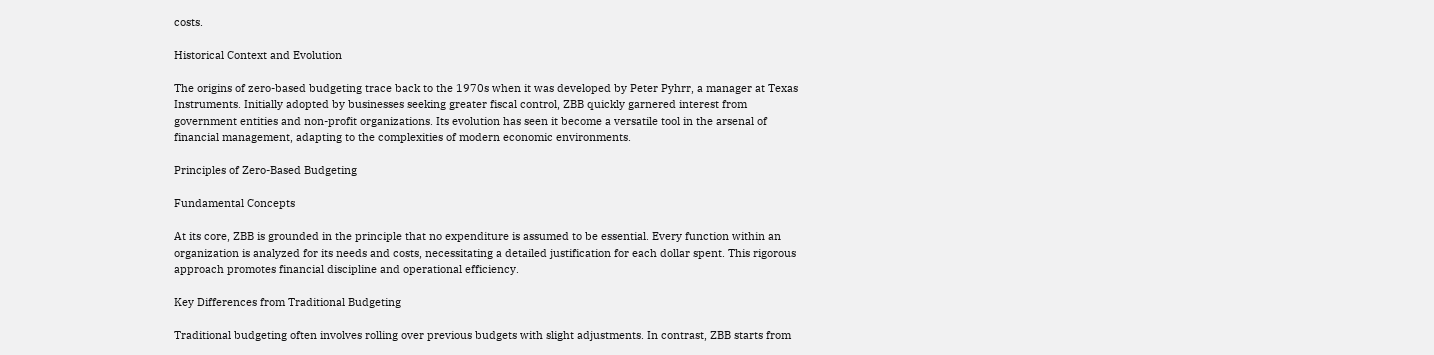costs.

Historical Context and Evolution

The origins of zero-based budgeting trace back to the 1970s when it was developed by Peter Pyhrr, a manager at Texas Instruments. Initially adopted by businesses seeking greater fiscal control, ZBB quickly garnered interest from government entities and non-profit organizations. Its evolution has seen it become a versatile tool in the arsenal of financial management, adapting to the complexities of modern economic environments.

Principles of Zero-Based Budgeting

Fundamental Concepts

At its core, ZBB is grounded in the principle that no expenditure is assumed to be essential. Every function within an organization is analyzed for its needs and costs, necessitating a detailed justification for each dollar spent. This rigorous approach promotes financial discipline and operational efficiency.

Key Differences from Traditional Budgeting

Traditional budgeting often involves rolling over previous budgets with slight adjustments. In contrast, ZBB starts from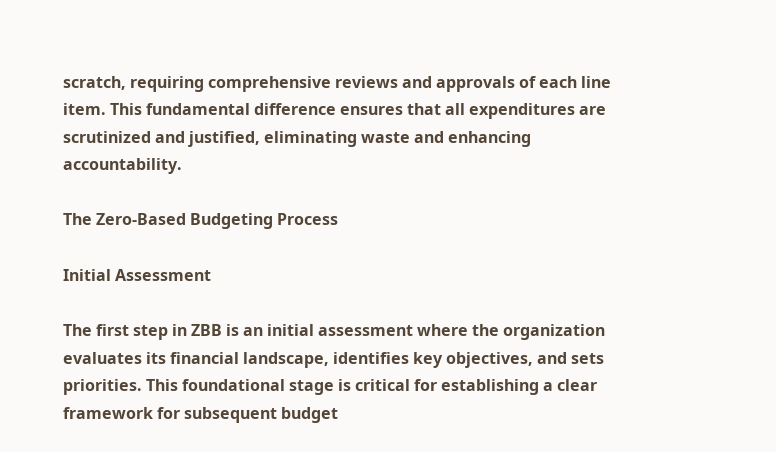scratch, requiring comprehensive reviews and approvals of each line item. This fundamental difference ensures that all expenditures are scrutinized and justified, eliminating waste and enhancing accountability.

The Zero-Based Budgeting Process

Initial Assessment

The first step in ZBB is an initial assessment where the organization evaluates its financial landscape, identifies key objectives, and sets priorities. This foundational stage is critical for establishing a clear framework for subsequent budget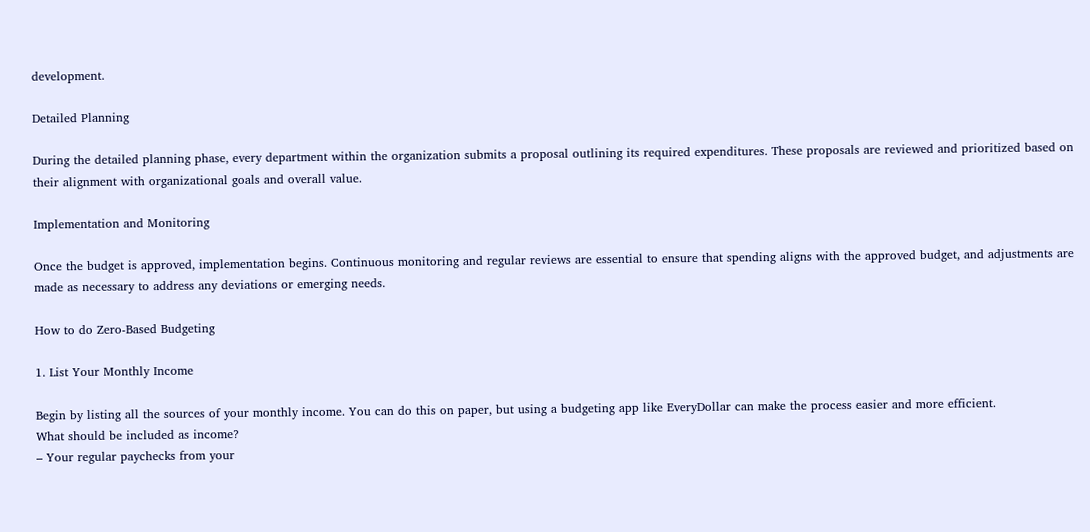development.

Detailed Planning

During the detailed planning phase, every department within the organization submits a proposal outlining its required expenditures. These proposals are reviewed and prioritized based on their alignment with organizational goals and overall value.

Implementation and Monitoring

Once the budget is approved, implementation begins. Continuous monitoring and regular reviews are essential to ensure that spending aligns with the approved budget, and adjustments are made as necessary to address any deviations or emerging needs.

How to do Zero-Based Budgeting

1. List Your Monthly Income

Begin by listing all the sources of your monthly income. You can do this on paper, but using a budgeting app like EveryDollar can make the process easier and more efficient.
What should be included as income?
– Your regular paychecks from your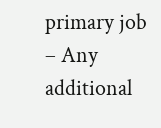primary job
– Any additional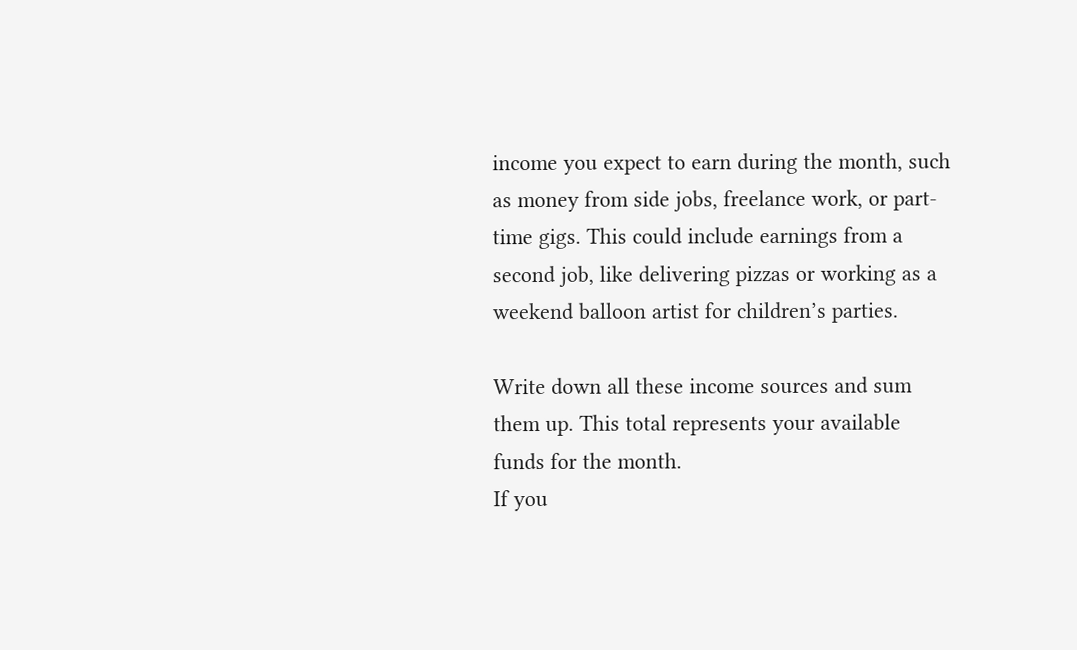income you expect to earn during the month, such as money from side jobs, freelance work, or part-time gigs. This could include earnings from a second job, like delivering pizzas or working as a weekend balloon artist for children’s parties.

Write down all these income sources and sum them up. This total represents your available funds for the month.
If you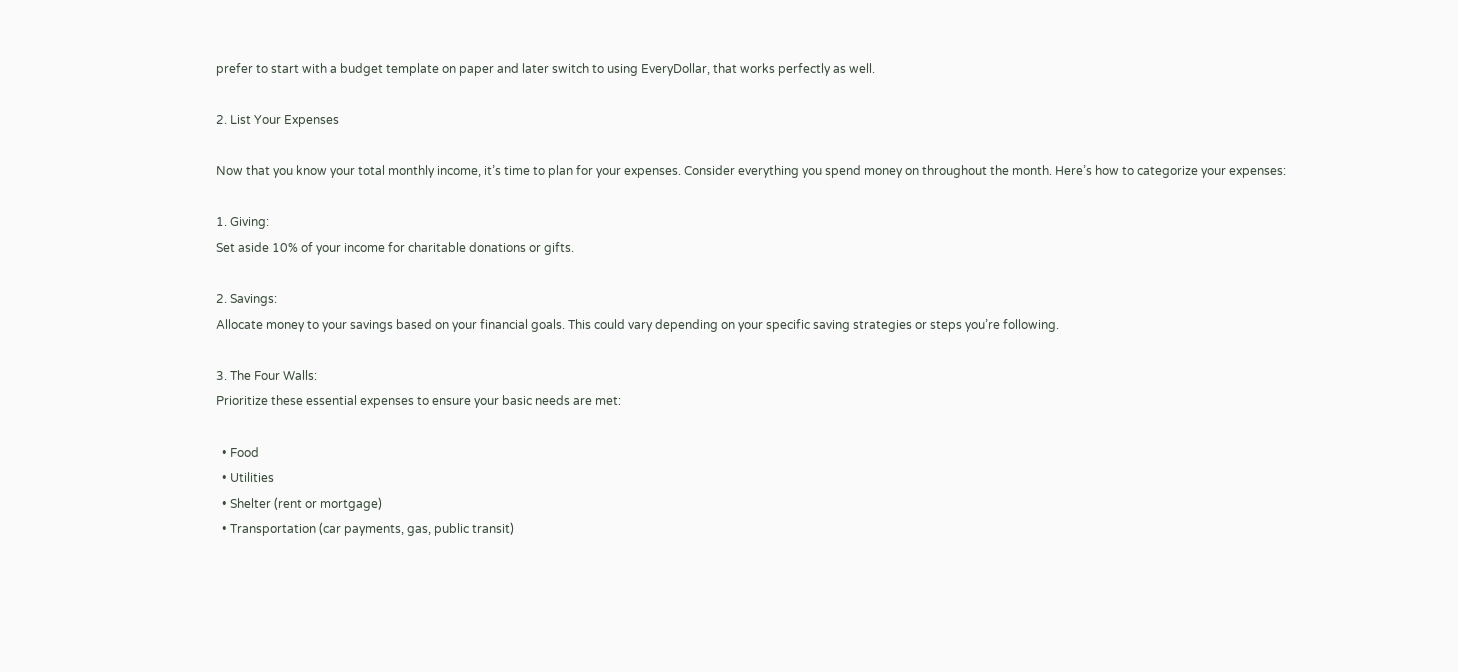prefer to start with a budget template on paper and later switch to using EveryDollar, that works perfectly as well.

2. List Your Expenses

Now that you know your total monthly income, it’s time to plan for your expenses. Consider everything you spend money on throughout the month. Here’s how to categorize your expenses:

1. Giving:
Set aside 10% of your income for charitable donations or gifts.

2. Savings:
Allocate money to your savings based on your financial goals. This could vary depending on your specific saving strategies or steps you’re following.

3. The Four Walls:
Prioritize these essential expenses to ensure your basic needs are met:

  • Food
  • Utilities
  • Shelter (rent or mortgage)
  • Transportation (car payments, gas, public transit)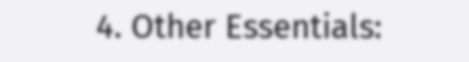4. Other Essentials: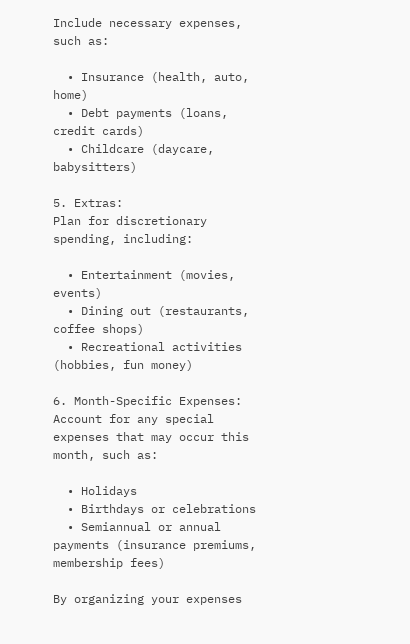Include necessary expenses, such as:

  • Insurance (health, auto, home)
  • Debt payments (loans, credit cards)
  • Childcare (daycare, babysitters)

5. Extras:
Plan for discretionary spending, including:

  • Entertainment (movies, events)
  • Dining out (restaurants, coffee shops)
  • Recreational activities (hobbies, fun money)

6. Month-Specific Expenses:
Account for any special expenses that may occur this month, such as:

  • Holidays
  • Birthdays or celebrations
  • Semiannual or annual payments (insurance premiums, membership fees)

By organizing your expenses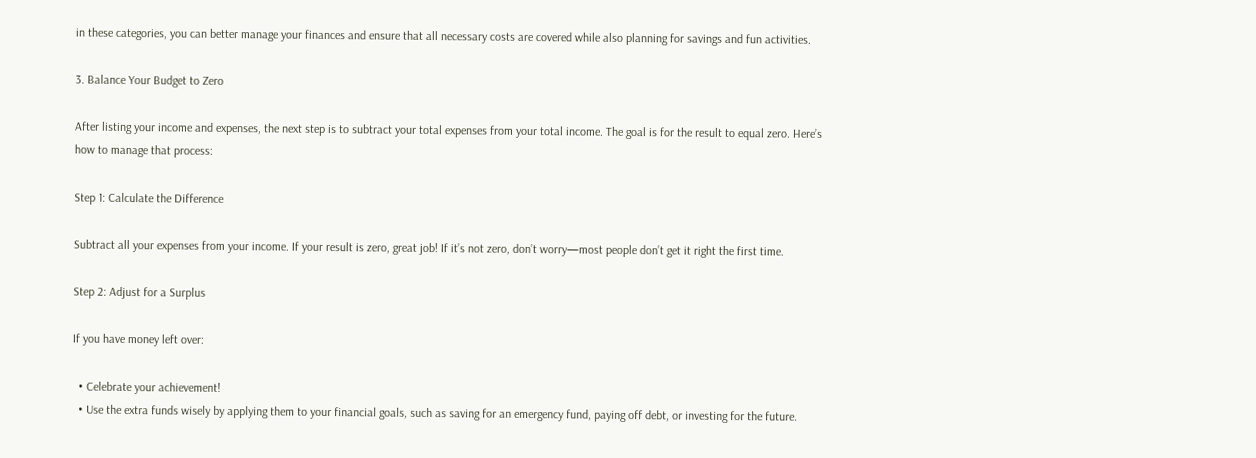in these categories, you can better manage your finances and ensure that all necessary costs are covered while also planning for savings and fun activities.

3. Balance Your Budget to Zero

After listing your income and expenses, the next step is to subtract your total expenses from your total income. The goal is for the result to equal zero. Here’s how to manage that process:

Step 1: Calculate the Difference

Subtract all your expenses from your income. If your result is zero, great job! If it’s not zero, don’t worry—most people don’t get it right the first time.

Step 2: Adjust for a Surplus

If you have money left over:

  • Celebrate your achievement!
  • Use the extra funds wisely by applying them to your financial goals, such as saving for an emergency fund, paying off debt, or investing for the future.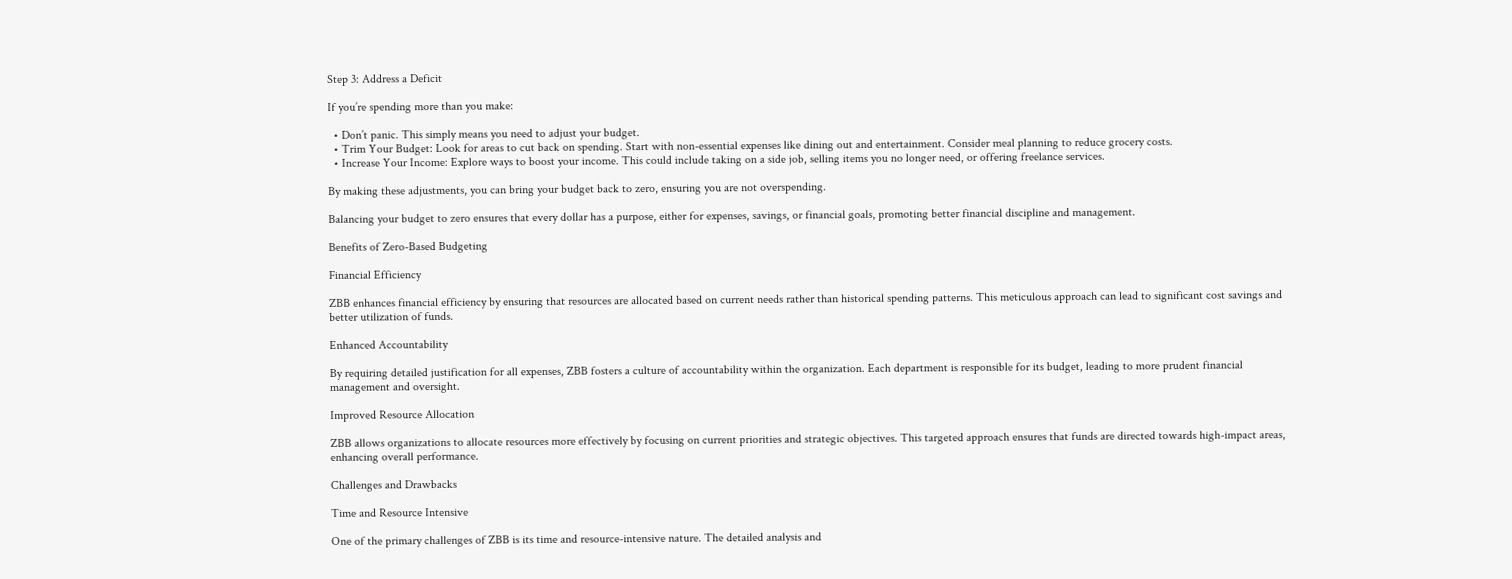Step 3: Address a Deficit

If you’re spending more than you make:

  • Don’t panic. This simply means you need to adjust your budget.
  • Trim Your Budget: Look for areas to cut back on spending. Start with non-essential expenses like dining out and entertainment. Consider meal planning to reduce grocery costs.
  • Increase Your Income: Explore ways to boost your income. This could include taking on a side job, selling items you no longer need, or offering freelance services.

By making these adjustments, you can bring your budget back to zero, ensuring you are not overspending.

Balancing your budget to zero ensures that every dollar has a purpose, either for expenses, savings, or financial goals, promoting better financial discipline and management.

Benefits of Zero-Based Budgeting

Financial Efficiency

ZBB enhances financial efficiency by ensuring that resources are allocated based on current needs rather than historical spending patterns. This meticulous approach can lead to significant cost savings and better utilization of funds.

Enhanced Accountability

By requiring detailed justification for all expenses, ZBB fosters a culture of accountability within the organization. Each department is responsible for its budget, leading to more prudent financial management and oversight.

Improved Resource Allocation

ZBB allows organizations to allocate resources more effectively by focusing on current priorities and strategic objectives. This targeted approach ensures that funds are directed towards high-impact areas, enhancing overall performance.

Challenges and Drawbacks

Time and Resource Intensive

One of the primary challenges of ZBB is its time and resource-intensive nature. The detailed analysis and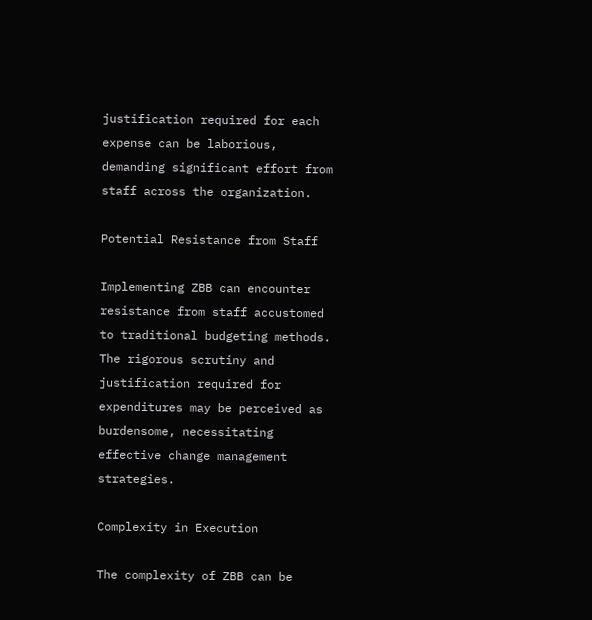justification required for each expense can be laborious, demanding significant effort from staff across the organization.

Potential Resistance from Staff

Implementing ZBB can encounter resistance from staff accustomed to traditional budgeting methods. The rigorous scrutiny and justification required for expenditures may be perceived as burdensome, necessitating effective change management strategies.

Complexity in Execution

The complexity of ZBB can be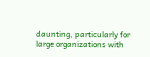daunting, particularly for large organizations with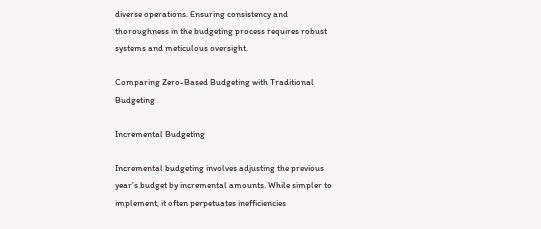diverse operations. Ensuring consistency and thoroughness in the budgeting process requires robust systems and meticulous oversight.

Comparing Zero-Based Budgeting with Traditional Budgeting

Incremental Budgeting

Incremental budgeting involves adjusting the previous year’s budget by incremental amounts. While simpler to implement, it often perpetuates inefficiencies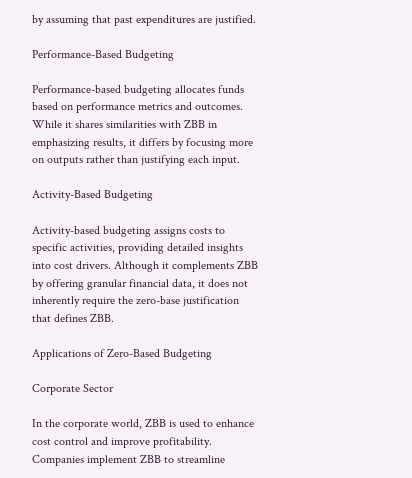by assuming that past expenditures are justified.

Performance-Based Budgeting

Performance-based budgeting allocates funds based on performance metrics and outcomes. While it shares similarities with ZBB in emphasizing results, it differs by focusing more on outputs rather than justifying each input.

Activity-Based Budgeting

Activity-based budgeting assigns costs to specific activities, providing detailed insights into cost drivers. Although it complements ZBB by offering granular financial data, it does not inherently require the zero-base justification that defines ZBB.

Applications of Zero-Based Budgeting

Corporate Sector

In the corporate world, ZBB is used to enhance cost control and improve profitability. Companies implement ZBB to streamline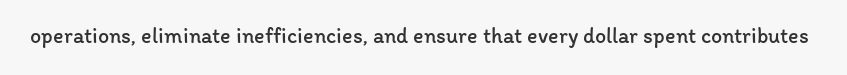operations, eliminate inefficiencies, and ensure that every dollar spent contributes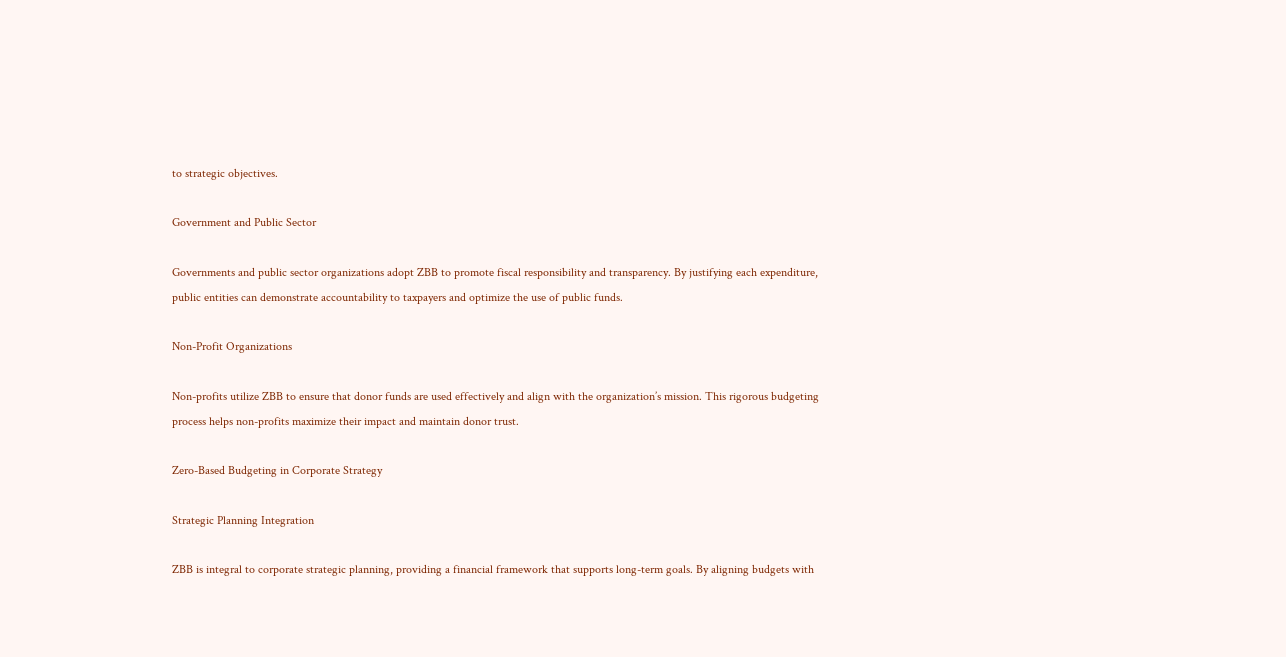to strategic objectives.

Government and Public Sector

Governments and public sector organizations adopt ZBB to promote fiscal responsibility and transparency. By justifying each expenditure, public entities can demonstrate accountability to taxpayers and optimize the use of public funds.

Non-Profit Organizations

Non-profits utilize ZBB to ensure that donor funds are used effectively and align with the organization’s mission. This rigorous budgeting process helps non-profits maximize their impact and maintain donor trust.

Zero-Based Budgeting in Corporate Strategy

Strategic Planning Integration

ZBB is integral to corporate strategic planning, providing a financial framework that supports long-term goals. By aligning budgets with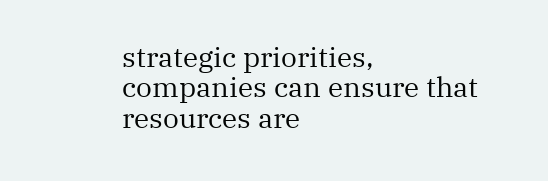strategic priorities, companies can ensure that resources are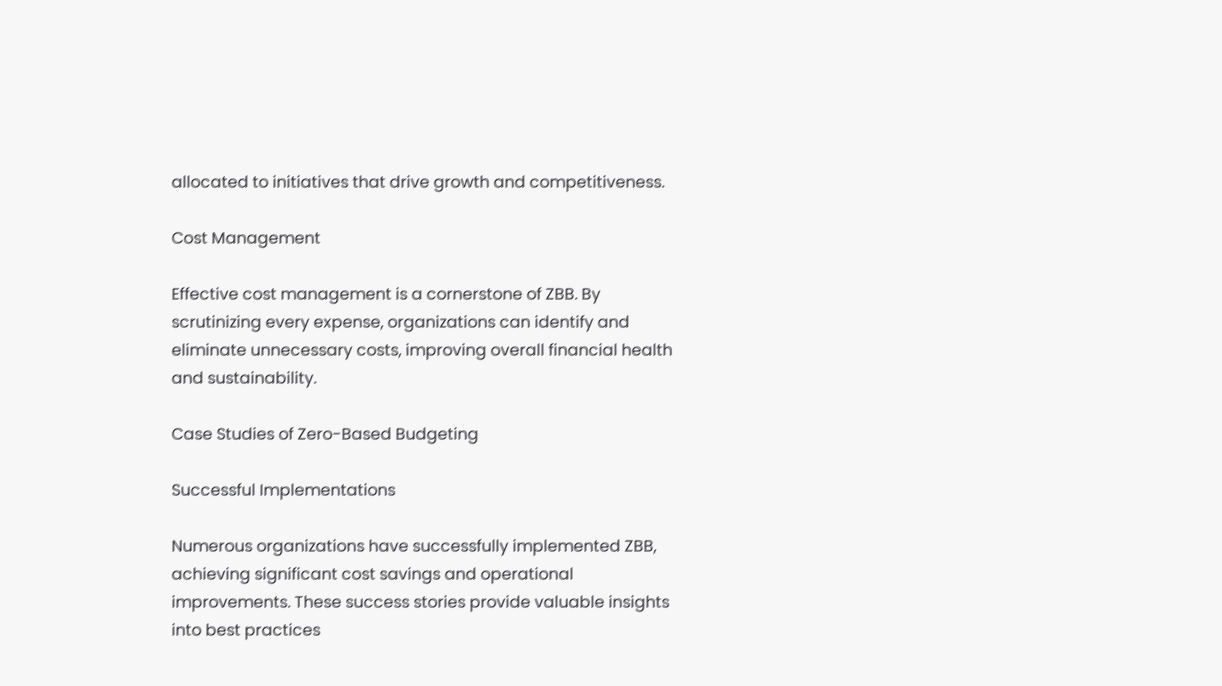allocated to initiatives that drive growth and competitiveness.

Cost Management

Effective cost management is a cornerstone of ZBB. By scrutinizing every expense, organizations can identify and eliminate unnecessary costs, improving overall financial health and sustainability.

Case Studies of Zero-Based Budgeting

Successful Implementations

Numerous organizations have successfully implemented ZBB, achieving significant cost savings and operational improvements. These success stories provide valuable insights into best practices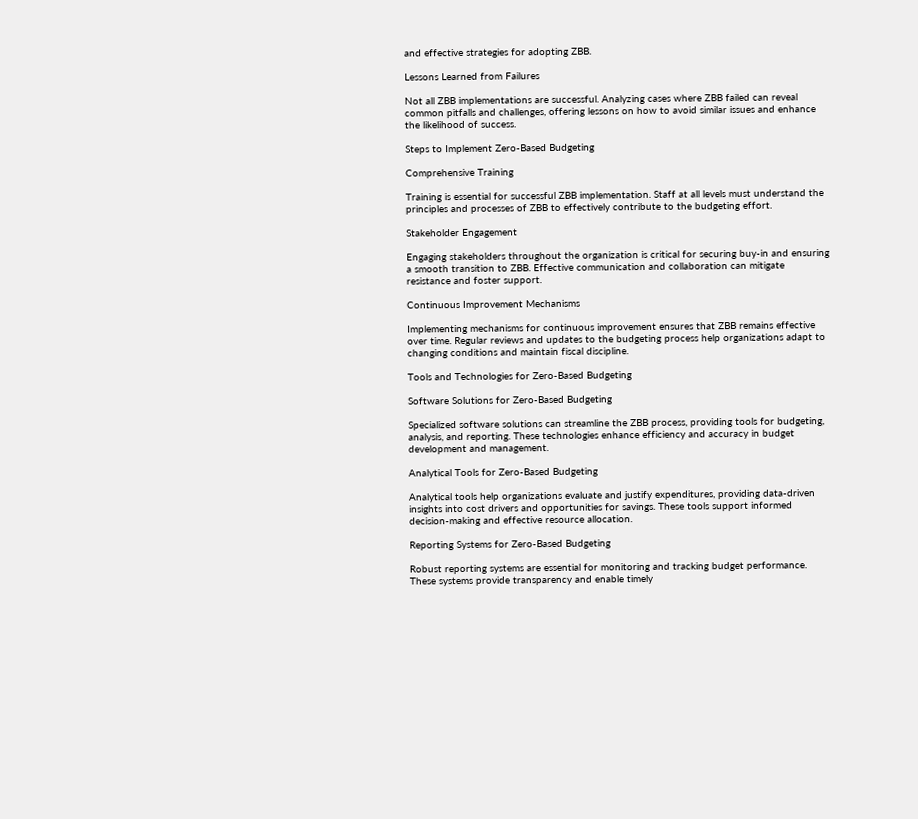and effective strategies for adopting ZBB.

Lessons Learned from Failures

Not all ZBB implementations are successful. Analyzing cases where ZBB failed can reveal common pitfalls and challenges, offering lessons on how to avoid similar issues and enhance the likelihood of success.

Steps to Implement Zero-Based Budgeting

Comprehensive Training

Training is essential for successful ZBB implementation. Staff at all levels must understand the principles and processes of ZBB to effectively contribute to the budgeting effort.

Stakeholder Engagement

Engaging stakeholders throughout the organization is critical for securing buy-in and ensuring a smooth transition to ZBB. Effective communication and collaboration can mitigate resistance and foster support.

Continuous Improvement Mechanisms

Implementing mechanisms for continuous improvement ensures that ZBB remains effective over time. Regular reviews and updates to the budgeting process help organizations adapt to changing conditions and maintain fiscal discipline.

Tools and Technologies for Zero-Based Budgeting

Software Solutions for Zero-Based Budgeting

Specialized software solutions can streamline the ZBB process, providing tools for budgeting, analysis, and reporting. These technologies enhance efficiency and accuracy in budget development and management.

Analytical Tools for Zero-Based Budgeting

Analytical tools help organizations evaluate and justify expenditures, providing data-driven insights into cost drivers and opportunities for savings. These tools support informed decision-making and effective resource allocation.

Reporting Systems for Zero-Based Budgeting

Robust reporting systems are essential for monitoring and tracking budget performance. These systems provide transparency and enable timely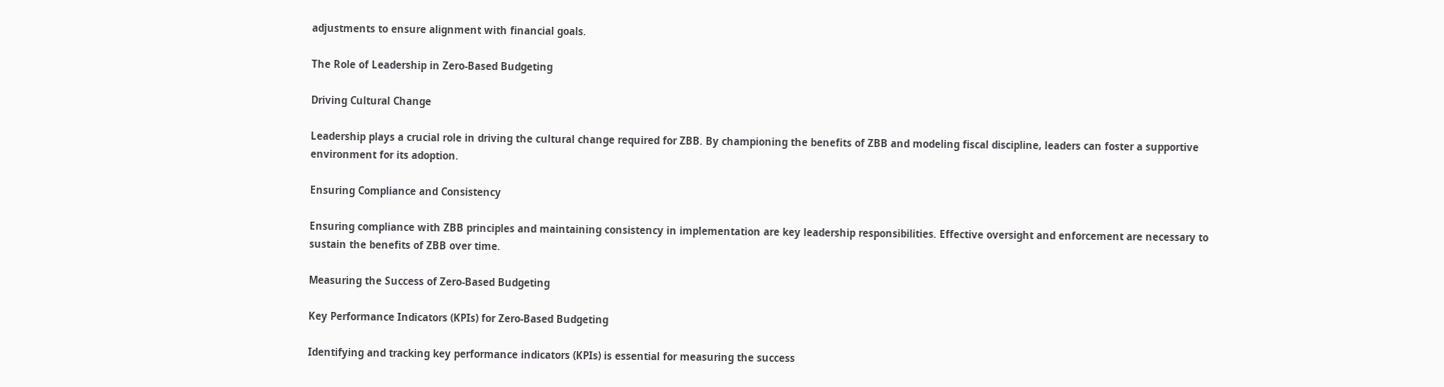adjustments to ensure alignment with financial goals.

The Role of Leadership in Zero-Based Budgeting

Driving Cultural Change

Leadership plays a crucial role in driving the cultural change required for ZBB. By championing the benefits of ZBB and modeling fiscal discipline, leaders can foster a supportive environment for its adoption.

Ensuring Compliance and Consistency

Ensuring compliance with ZBB principles and maintaining consistency in implementation are key leadership responsibilities. Effective oversight and enforcement are necessary to sustain the benefits of ZBB over time.

Measuring the Success of Zero-Based Budgeting

Key Performance Indicators (KPIs) for Zero-Based Budgeting

Identifying and tracking key performance indicators (KPIs) is essential for measuring the success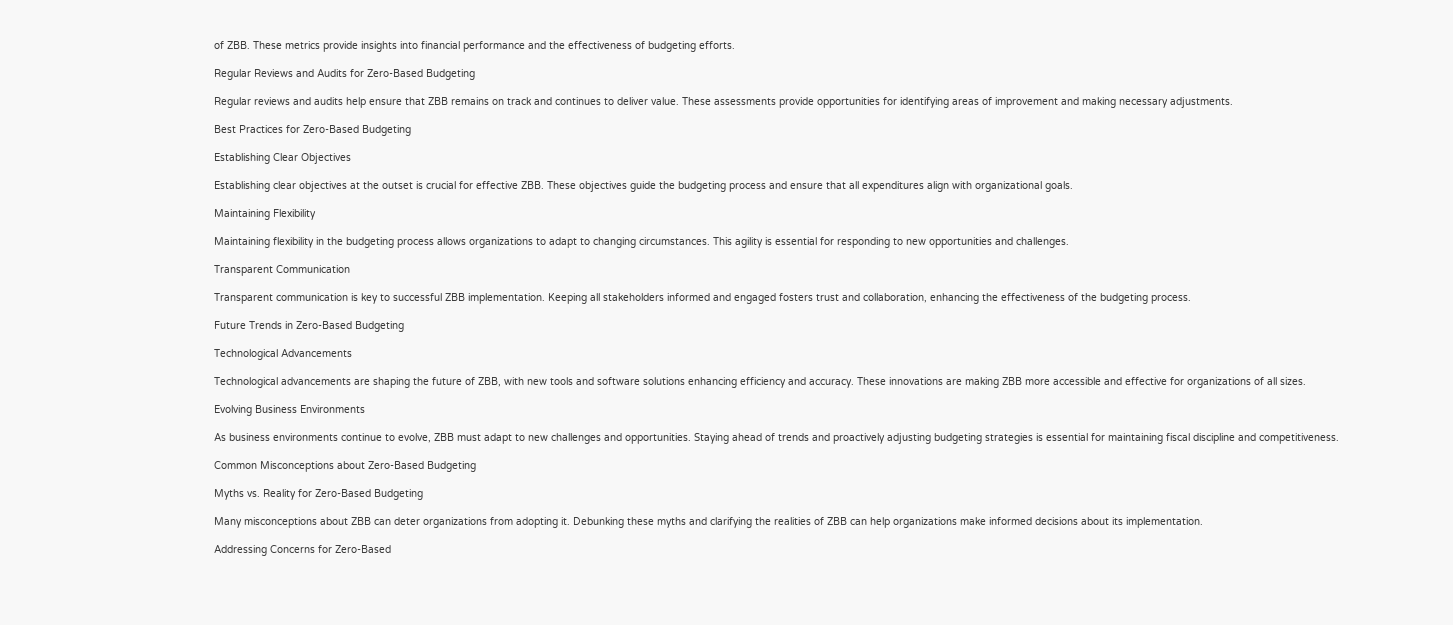of ZBB. These metrics provide insights into financial performance and the effectiveness of budgeting efforts.

Regular Reviews and Audits for Zero-Based Budgeting

Regular reviews and audits help ensure that ZBB remains on track and continues to deliver value. These assessments provide opportunities for identifying areas of improvement and making necessary adjustments.

Best Practices for Zero-Based Budgeting

Establishing Clear Objectives

Establishing clear objectives at the outset is crucial for effective ZBB. These objectives guide the budgeting process and ensure that all expenditures align with organizational goals.

Maintaining Flexibility

Maintaining flexibility in the budgeting process allows organizations to adapt to changing circumstances. This agility is essential for responding to new opportunities and challenges.

Transparent Communication

Transparent communication is key to successful ZBB implementation. Keeping all stakeholders informed and engaged fosters trust and collaboration, enhancing the effectiveness of the budgeting process.

Future Trends in Zero-Based Budgeting

Technological Advancements

Technological advancements are shaping the future of ZBB, with new tools and software solutions enhancing efficiency and accuracy. These innovations are making ZBB more accessible and effective for organizations of all sizes.

Evolving Business Environments

As business environments continue to evolve, ZBB must adapt to new challenges and opportunities. Staying ahead of trends and proactively adjusting budgeting strategies is essential for maintaining fiscal discipline and competitiveness.

Common Misconceptions about Zero-Based Budgeting

Myths vs. Reality for Zero-Based Budgeting

Many misconceptions about ZBB can deter organizations from adopting it. Debunking these myths and clarifying the realities of ZBB can help organizations make informed decisions about its implementation.

Addressing Concerns for Zero-Based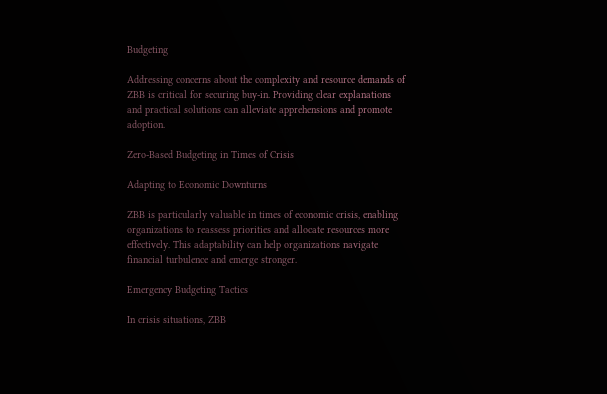Budgeting

Addressing concerns about the complexity and resource demands of ZBB is critical for securing buy-in. Providing clear explanations and practical solutions can alleviate apprehensions and promote adoption.

Zero-Based Budgeting in Times of Crisis

Adapting to Economic Downturns

ZBB is particularly valuable in times of economic crisis, enabling organizations to reassess priorities and allocate resources more effectively. This adaptability can help organizations navigate financial turbulence and emerge stronger.

Emergency Budgeting Tactics

In crisis situations, ZBB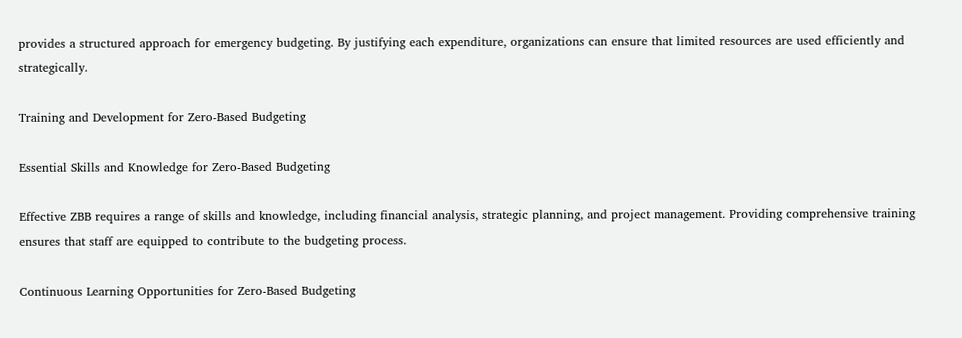provides a structured approach for emergency budgeting. By justifying each expenditure, organizations can ensure that limited resources are used efficiently and strategically.

Training and Development for Zero-Based Budgeting

Essential Skills and Knowledge for Zero-Based Budgeting

Effective ZBB requires a range of skills and knowledge, including financial analysis, strategic planning, and project management. Providing comprehensive training ensures that staff are equipped to contribute to the budgeting process.

Continuous Learning Opportunities for Zero-Based Budgeting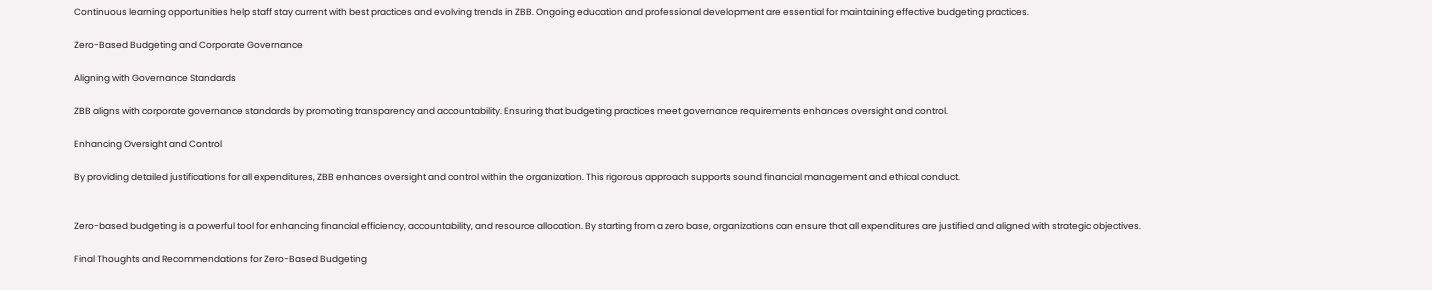Continuous learning opportunities help staff stay current with best practices and evolving trends in ZBB. Ongoing education and professional development are essential for maintaining effective budgeting practices.

Zero-Based Budgeting and Corporate Governance

Aligning with Governance Standards

ZBB aligns with corporate governance standards by promoting transparency and accountability. Ensuring that budgeting practices meet governance requirements enhances oversight and control.

Enhancing Oversight and Control

By providing detailed justifications for all expenditures, ZBB enhances oversight and control within the organization. This rigorous approach supports sound financial management and ethical conduct.


Zero-based budgeting is a powerful tool for enhancing financial efficiency, accountability, and resource allocation. By starting from a zero base, organizations can ensure that all expenditures are justified and aligned with strategic objectives.

Final Thoughts and Recommendations for Zero-Based Budgeting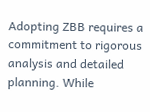Adopting ZBB requires a commitment to rigorous analysis and detailed planning. While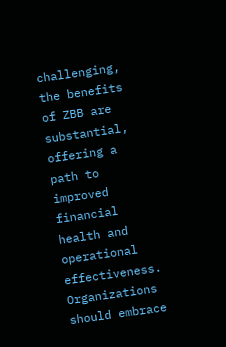challenging, the benefits of ZBB are substantial, offering a path to improved financial health and operational effectiveness. Organizations should embrace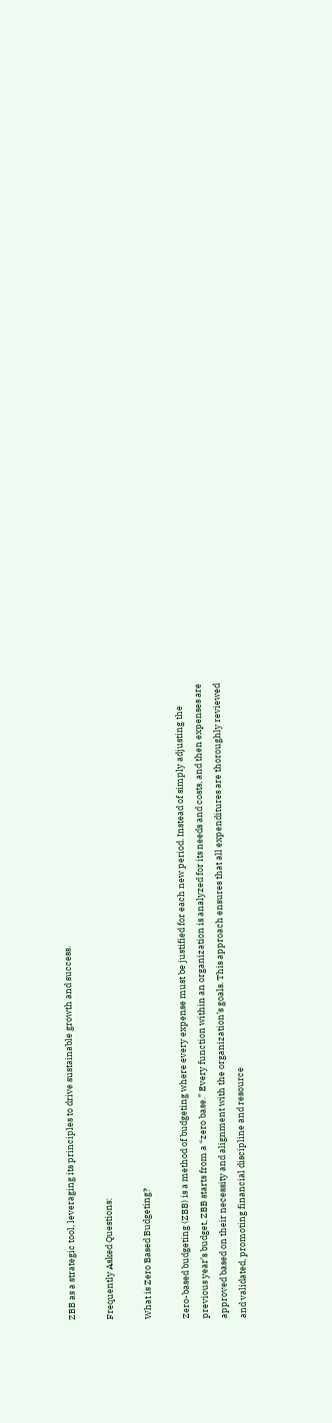ZBB as a strategic tool, leveraging its principles to drive sustainable growth and success.

Frequently Asked Questions:

What is Zero Based Budgeting?

Zero-based budgeting (ZBB) is a method of budgeting where every expense must be justified for each new period. Instead of simply adjusting the previous year’s budget, ZBB starts from a “zero base.” Every function within an organization is analyzed for its needs and costs, and then expenses are approved based on their necessity and alignment with the organization’s goals. This approach ensures that all expenditures are thoroughly reviewed and validated, promoting financial discipline and resource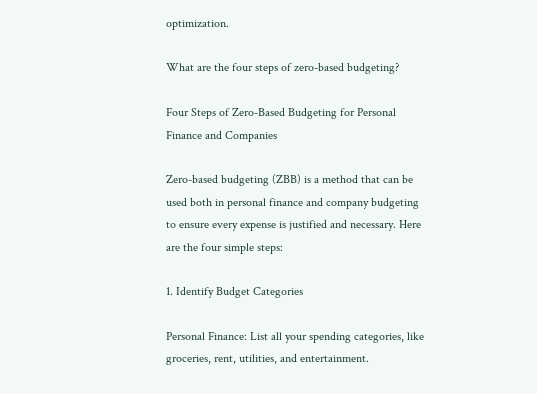optimization.

What are the four steps of zero-based budgeting?

Four Steps of Zero-Based Budgeting for Personal Finance and Companies

Zero-based budgeting (ZBB) is a method that can be used both in personal finance and company budgeting to ensure every expense is justified and necessary. Here are the four simple steps:

1. Identify Budget Categories

Personal Finance: List all your spending categories, like groceries, rent, utilities, and entertainment.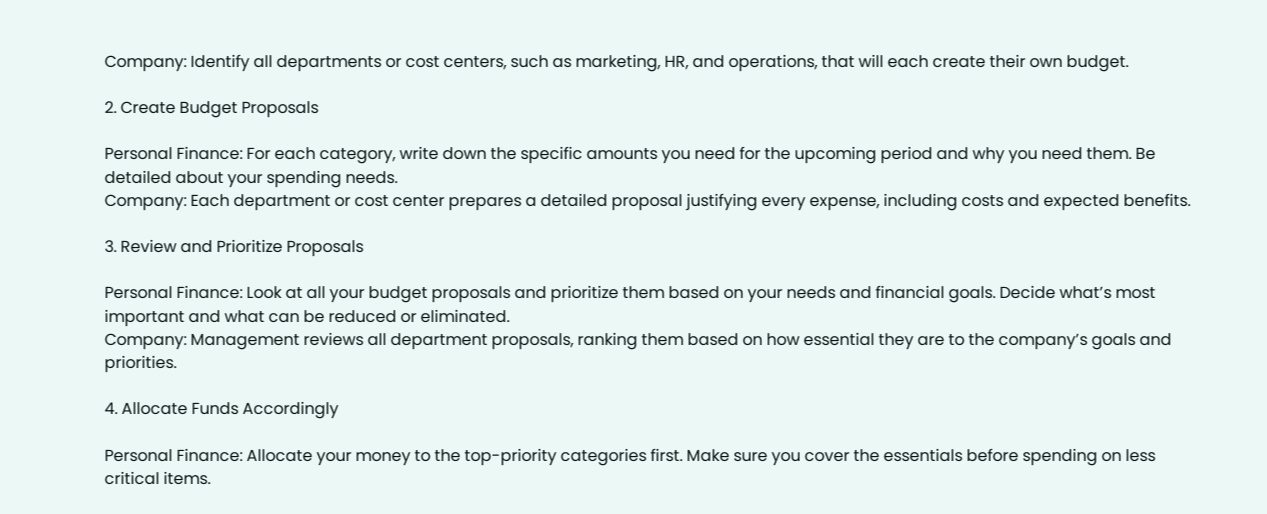Company: Identify all departments or cost centers, such as marketing, HR, and operations, that will each create their own budget.

2. Create Budget Proposals

Personal Finance: For each category, write down the specific amounts you need for the upcoming period and why you need them. Be detailed about your spending needs.
Company: Each department or cost center prepares a detailed proposal justifying every expense, including costs and expected benefits.

3. Review and Prioritize Proposals

Personal Finance: Look at all your budget proposals and prioritize them based on your needs and financial goals. Decide what’s most important and what can be reduced or eliminated.
Company: Management reviews all department proposals, ranking them based on how essential they are to the company’s goals and priorities.

4. Allocate Funds Accordingly

Personal Finance: Allocate your money to the top-priority categories first. Make sure you cover the essentials before spending on less critical items.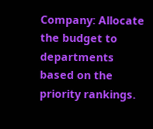Company: Allocate the budget to departments based on the priority rankings.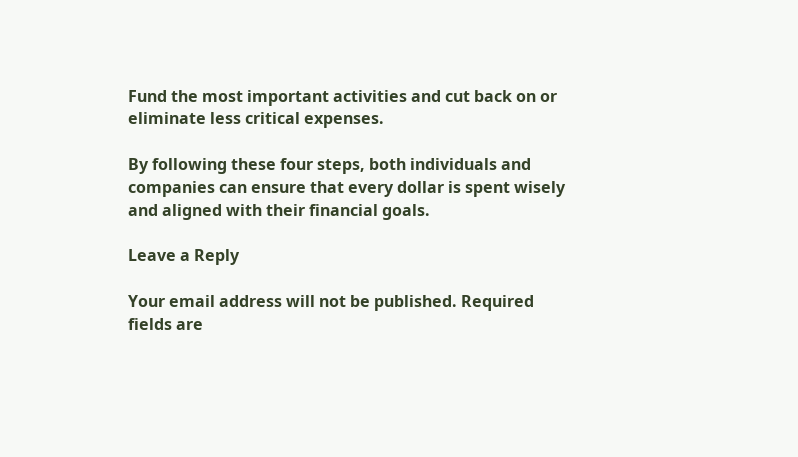Fund the most important activities and cut back on or eliminate less critical expenses.

By following these four steps, both individuals and companies can ensure that every dollar is spent wisely and aligned with their financial goals.

Leave a Reply

Your email address will not be published. Required fields are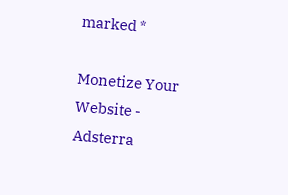marked *

Monetize Your Website - Adsterra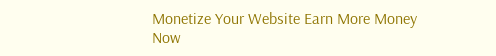Monetize Your Website Earn More Money  Now